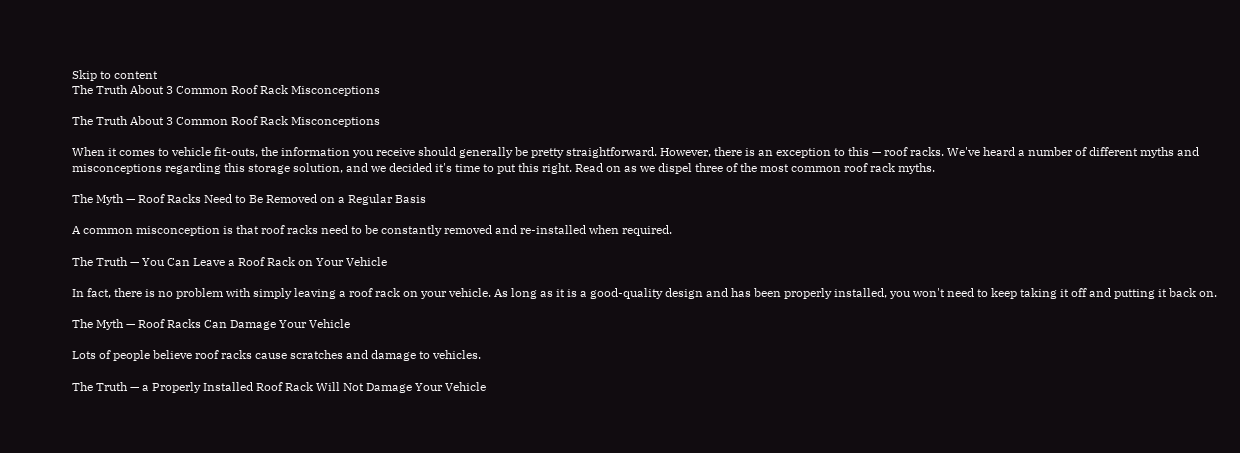Skip to content
The Truth About 3 Common Roof Rack Misconceptions

The Truth About 3 Common Roof Rack Misconceptions

When it comes to vehicle fit-outs, the information you receive should generally be pretty straightforward. However, there is an exception to this — roof racks. We've heard a number of different myths and misconceptions regarding this storage solution, and we decided it's time to put this right. Read on as we dispel three of the most common roof rack myths.

The Myth — Roof Racks Need to Be Removed on a Regular Basis

A common misconception is that roof racks need to be constantly removed and re-installed when required.

The Truth — You Can Leave a Roof Rack on Your Vehicle

In fact, there is no problem with simply leaving a roof rack on your vehicle. As long as it is a good-quality design and has been properly installed, you won't need to keep taking it off and putting it back on.

The Myth — Roof Racks Can Damage Your Vehicle

Lots of people believe roof racks cause scratches and damage to vehicles.

The Truth — a Properly Installed Roof Rack Will Not Damage Your Vehicle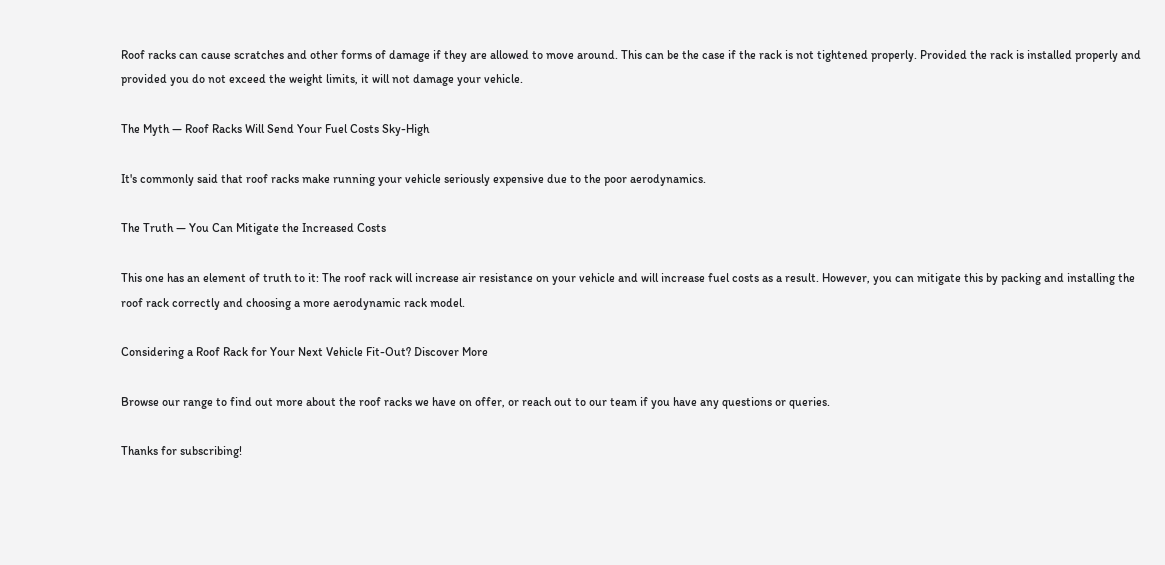Roof racks can cause scratches and other forms of damage if they are allowed to move around. This can be the case if the rack is not tightened properly. Provided the rack is installed properly and provided you do not exceed the weight limits, it will not damage your vehicle.

The Myth — Roof Racks Will Send Your Fuel Costs Sky-High

It's commonly said that roof racks make running your vehicle seriously expensive due to the poor aerodynamics.

The Truth — You Can Mitigate the Increased Costs

This one has an element of truth to it: The roof rack will increase air resistance on your vehicle and will increase fuel costs as a result. However, you can mitigate this by packing and installing the roof rack correctly and choosing a more aerodynamic rack model.

Considering a Roof Rack for Your Next Vehicle Fit-Out? Discover More

Browse our range to find out more about the roof racks we have on offer, or reach out to our team if you have any questions or queries.

Thanks for subscribing!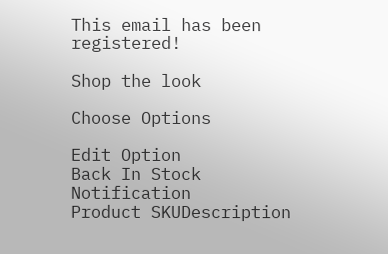This email has been registered!

Shop the look

Choose Options

Edit Option
Back In Stock Notification
Product SKUDescription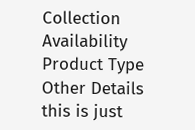Collection Availability Product Type Other Details
this is just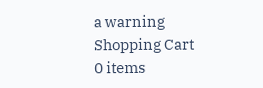a warning
Shopping Cart
0 items